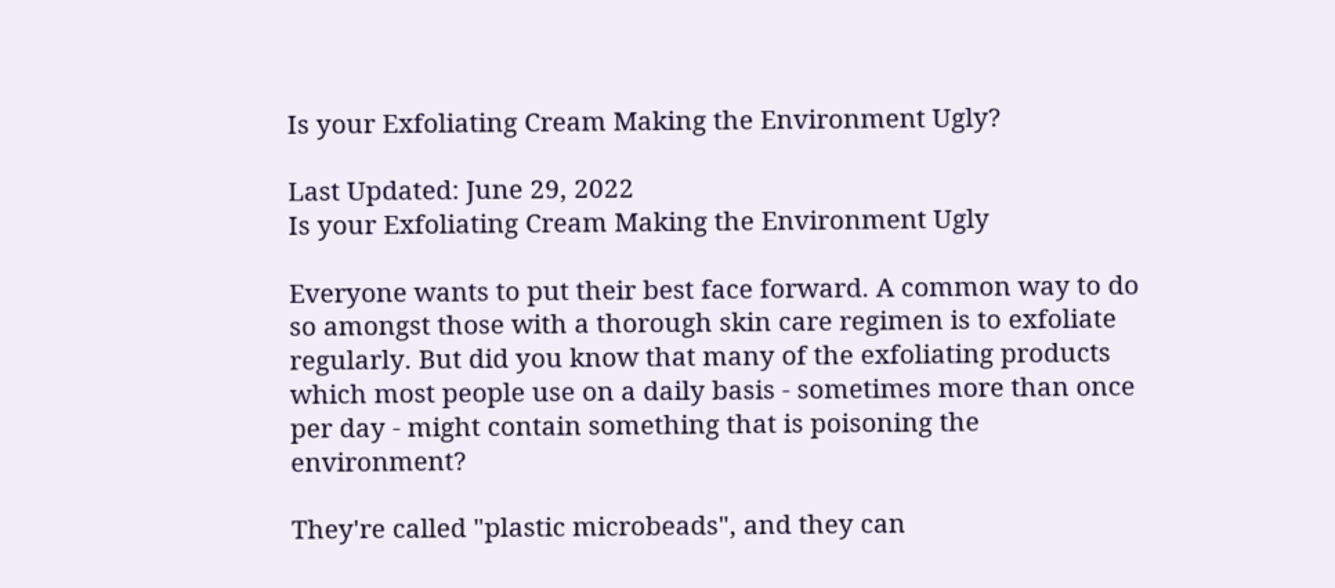Is your Exfoliating Cream Making the Environment Ugly?

Last Updated: June 29, 2022
Is your Exfoliating Cream Making the Environment Ugly

Everyone wants to put their best face forward. A common way to do so amongst those with a thorough skin care regimen is to exfoliate regularly. But did you know that many of the exfoliating products which most people use on a daily basis - sometimes more than once per day - might contain something that is poisoning the environment?

They're called "plastic microbeads", and they can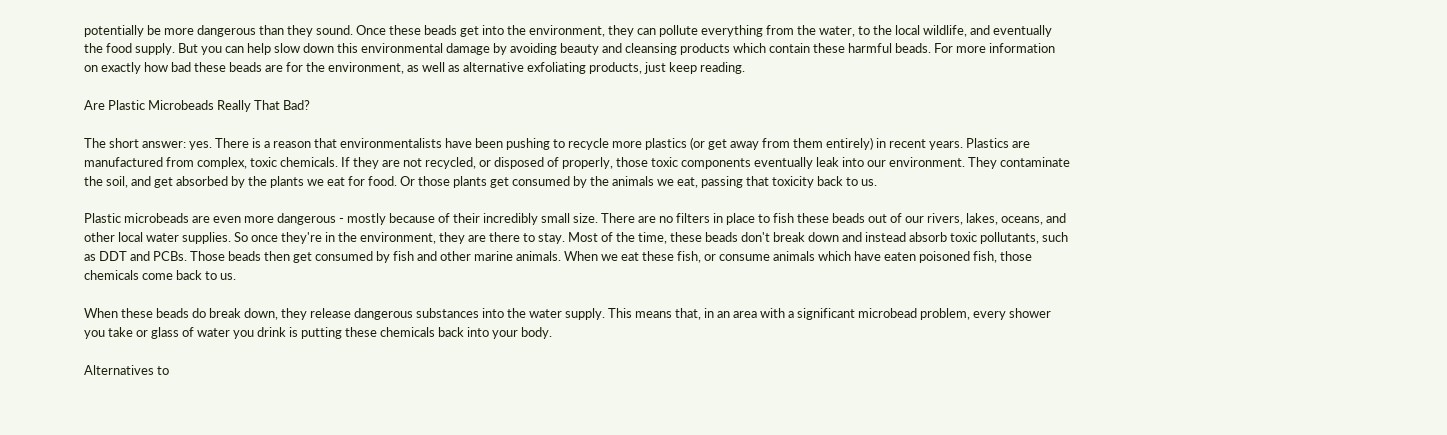potentially be more dangerous than they sound. Once these beads get into the environment, they can pollute everything from the water, to the local wildlife, and eventually the food supply. But you can help slow down this environmental damage by avoiding beauty and cleansing products which contain these harmful beads. For more information on exactly how bad these beads are for the environment, as well as alternative exfoliating products, just keep reading.

Are Plastic Microbeads Really That Bad?

The short answer: yes. There is a reason that environmentalists have been pushing to recycle more plastics (or get away from them entirely) in recent years. Plastics are manufactured from complex, toxic chemicals. If they are not recycled, or disposed of properly, those toxic components eventually leak into our environment. They contaminate the soil, and get absorbed by the plants we eat for food. Or those plants get consumed by the animals we eat, passing that toxicity back to us.

Plastic microbeads are even more dangerous - mostly because of their incredibly small size. There are no filters in place to fish these beads out of our rivers, lakes, oceans, and other local water supplies. So once they're in the environment, they are there to stay. Most of the time, these beads don't break down and instead absorb toxic pollutants, such as DDT and PCBs. Those beads then get consumed by fish and other marine animals. When we eat these fish, or consume animals which have eaten poisoned fish, those chemicals come back to us.

When these beads do break down, they release dangerous substances into the water supply. This means that, in an area with a significant microbead problem, every shower you take or glass of water you drink is putting these chemicals back into your body.

Alternatives to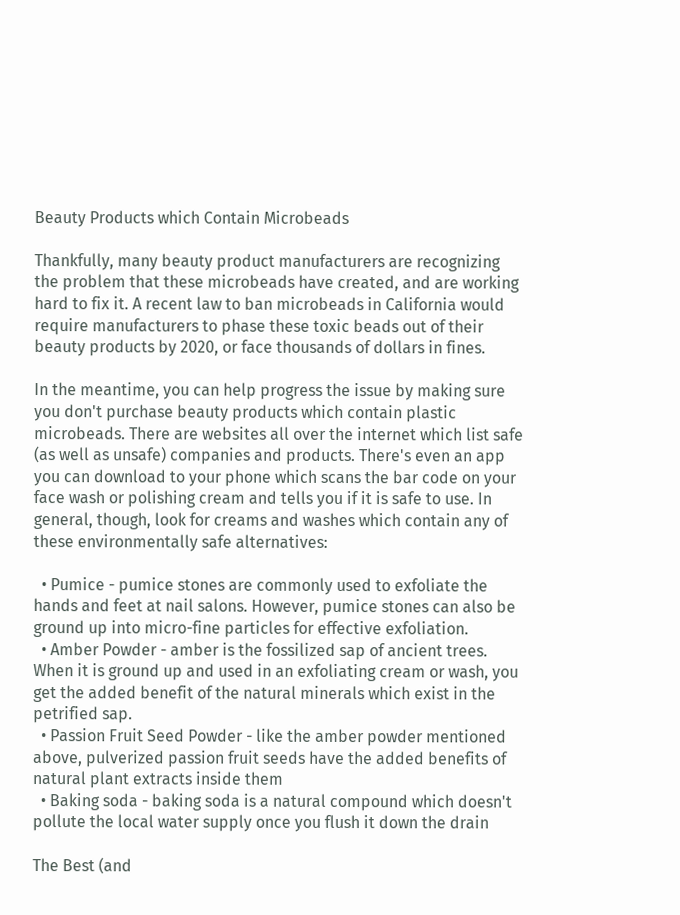Beauty Products which Contain Microbeads

Thankfully, many beauty product manufacturers are recognizing the problem that these microbeads have created, and are working hard to fix it. A recent law to ban microbeads in California would require manufacturers to phase these toxic beads out of their beauty products by 2020, or face thousands of dollars in fines.

In the meantime, you can help progress the issue by making sure you don't purchase beauty products which contain plastic microbeads. There are websites all over the internet which list safe (as well as unsafe) companies and products. There's even an app you can download to your phone which scans the bar code on your face wash or polishing cream and tells you if it is safe to use. In general, though, look for creams and washes which contain any of these environmentally safe alternatives:

  • Pumice - pumice stones are commonly used to exfoliate the hands and feet at nail salons. However, pumice stones can also be ground up into micro-fine particles for effective exfoliation.
  • Amber Powder - amber is the fossilized sap of ancient trees. When it is ground up and used in an exfoliating cream or wash, you get the added benefit of the natural minerals which exist in the petrified sap.
  • Passion Fruit Seed Powder - like the amber powder mentioned above, pulverized passion fruit seeds have the added benefits of natural plant extracts inside them
  • Baking soda - baking soda is a natural compound which doesn't pollute the local water supply once you flush it down the drain

The Best (and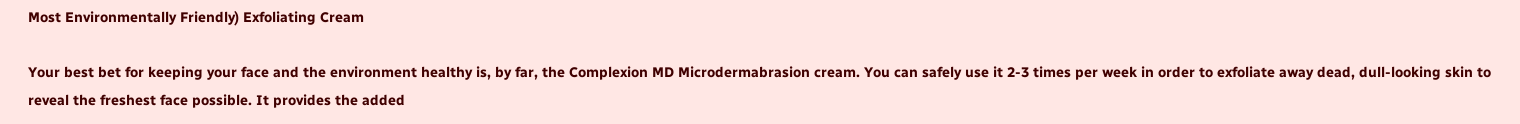Most Environmentally Friendly) Exfoliating Cream

Your best bet for keeping your face and the environment healthy is, by far, the Complexion MD Microdermabrasion cream. You can safely use it 2-3 times per week in order to exfoliate away dead, dull-looking skin to reveal the freshest face possible. It provides the added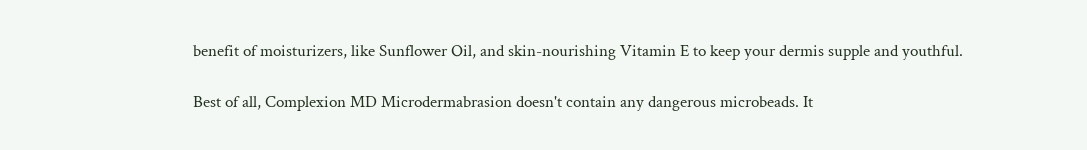benefit of moisturizers, like Sunflower Oil, and skin-nourishing Vitamin E to keep your dermis supple and youthful.

Best of all, Complexion MD Microdermabrasion doesn't contain any dangerous microbeads. It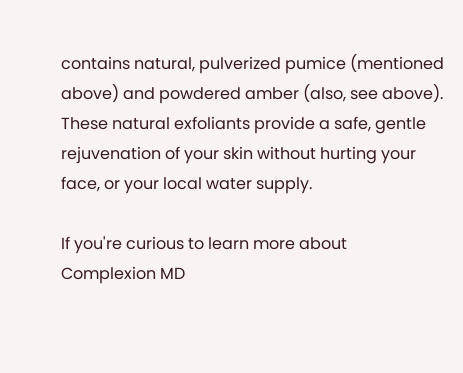contains natural, pulverized pumice (mentioned above) and powdered amber (also, see above). These natural exfoliants provide a safe, gentle rejuvenation of your skin without hurting your face, or your local water supply.

If you're curious to learn more about Complexion MD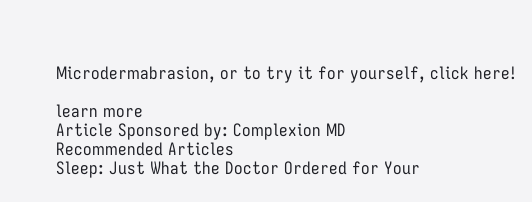Microdermabrasion, or to try it for yourself, click here!

learn more
Article Sponsored by: Complexion MD
Recommended Articles
Sleep: Just What the Doctor Ordered for Your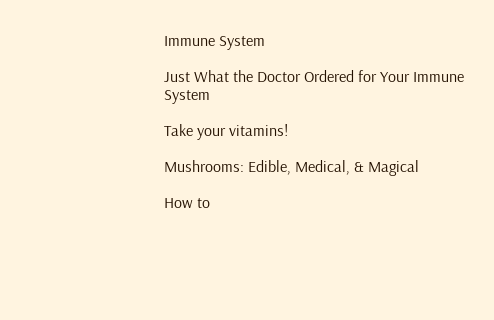Immune System

Just What the Doctor Ordered for Your Immune System

Take your vitamins!

Mushrooms: Edible, Medical, & Magical

How to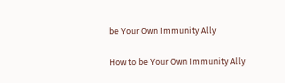be Your Own Immunity Ally

How to be Your Own Immunity Ally